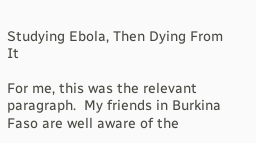Studying Ebola, Then Dying From It

For me, this was the relevant paragraph.  My friends in Burkina Faso are well aware of the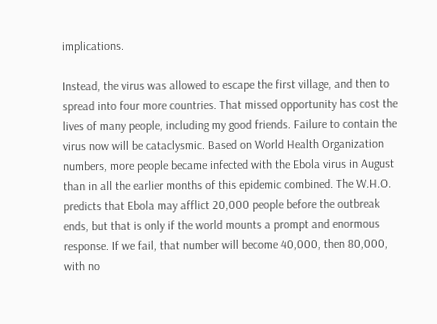implications.

Instead, the virus was allowed to escape the first village, and then to spread into four more countries. That missed opportunity has cost the lives of many people, including my good friends. Failure to contain the virus now will be cataclysmic. Based on World Health Organization numbers, more people became infected with the Ebola virus in August than in all the earlier months of this epidemic combined. The W.H.O. predicts that Ebola may afflict 20,000 people before the outbreak ends, but that is only if the world mounts a prompt and enormous response. If we fail, that number will become 40,000, then 80,000, with no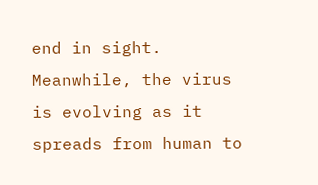end in sight. Meanwhile, the virus is evolving as it spreads from human to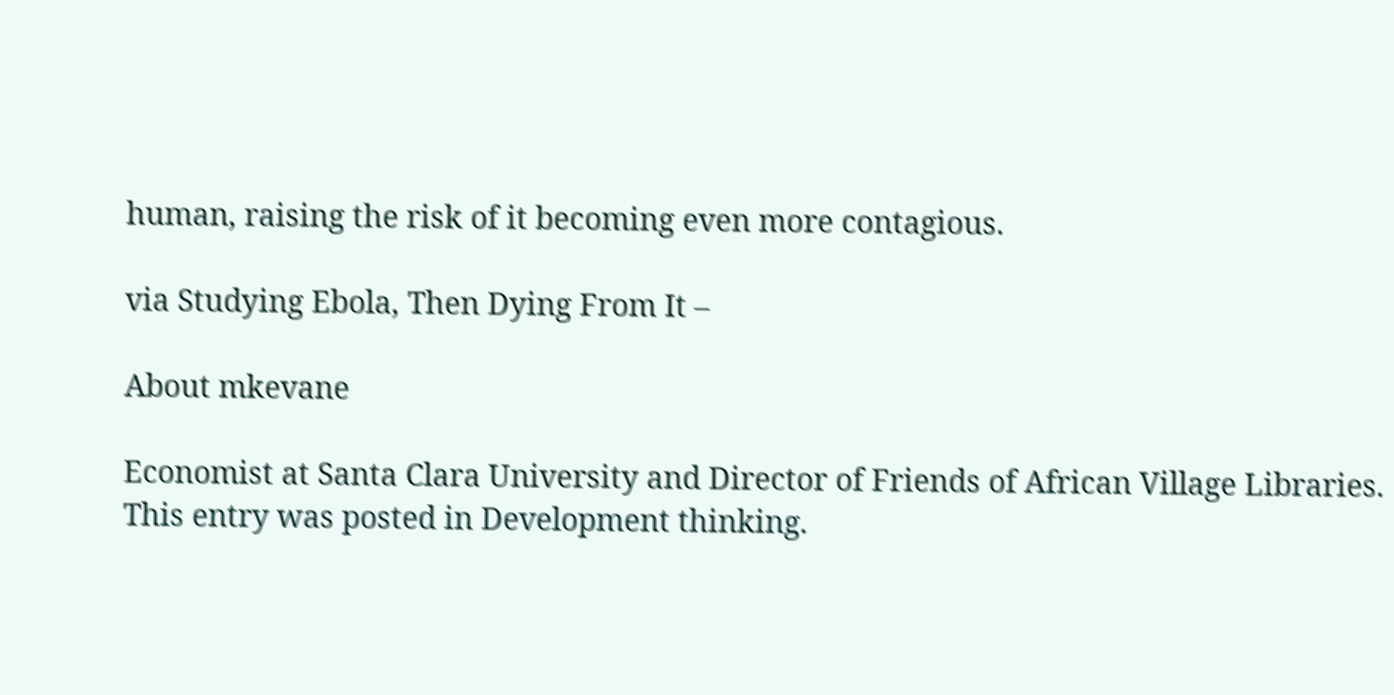human, raising the risk of it becoming even more contagious.

via Studying Ebola, Then Dying From It –

About mkevane

Economist at Santa Clara University and Director of Friends of African Village Libraries.
This entry was posted in Development thinking.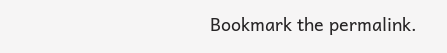Bookmark the permalink.